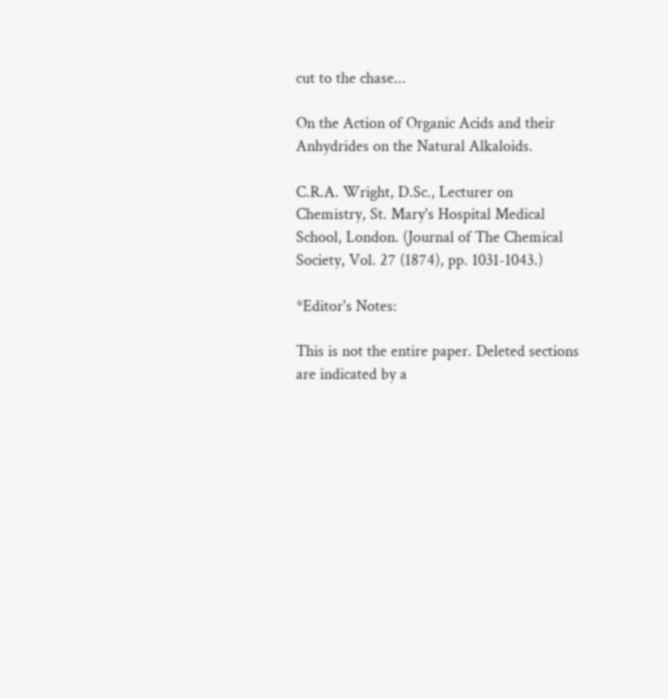cut to the chase...

On the Action of Organic Acids and their Anhydrides on the Natural Alkaloids.

C.R.A. Wright, D.Sc., Lecturer on Chemistry, St. Mary's Hospital Medical School, London. (Journal of The Chemical Society, Vol. 27 (1874), pp. 1031-1043.)

*Editor's Notes:

This is not the entire paper. Deleted sections are indicated by a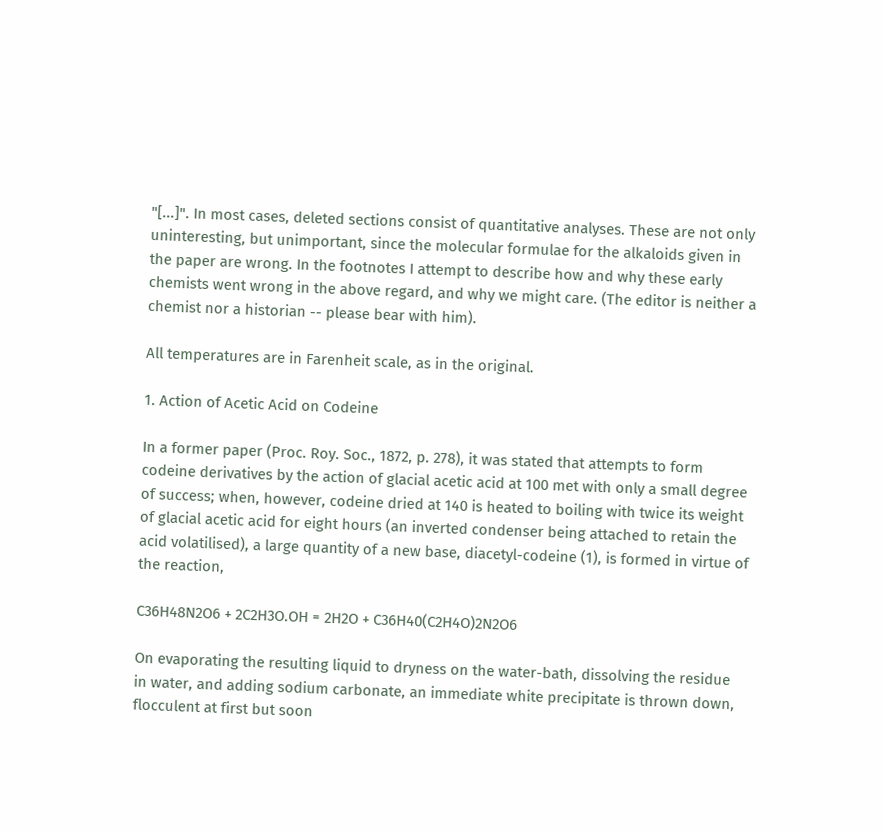"[...]". In most cases, deleted sections consist of quantitative analyses. These are not only uninteresting, but unimportant, since the molecular formulae for the alkaloids given in the paper are wrong. In the footnotes I attempt to describe how and why these early chemists went wrong in the above regard, and why we might care. (The editor is neither a chemist nor a historian -- please bear with him).

All temperatures are in Farenheit scale, as in the original.

1. Action of Acetic Acid on Codeine

In a former paper (Proc. Roy. Soc., 1872, p. 278), it was stated that attempts to form codeine derivatives by the action of glacial acetic acid at 100 met with only a small degree of success; when, however, codeine dried at 140 is heated to boiling with twice its weight of glacial acetic acid for eight hours (an inverted condenser being attached to retain the acid volatilised), a large quantity of a new base, diacetyl-codeine (1), is formed in virtue of the reaction,

C36H48N2O6 + 2C2H3O.OH = 2H2O + C36H40(C2H4O)2N2O6

On evaporating the resulting liquid to dryness on the water-bath, dissolving the residue in water, and adding sodium carbonate, an immediate white precipitate is thrown down, flocculent at first but soon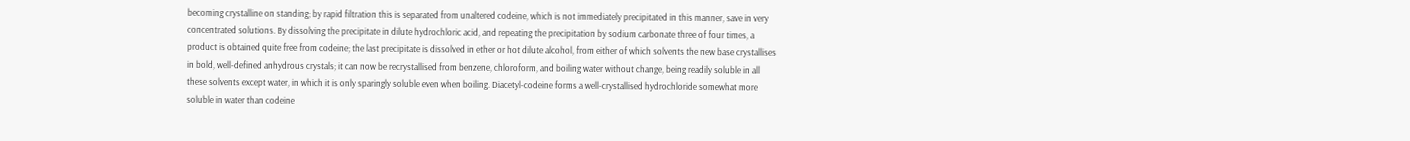becoming crystalline on standing; by rapid filtration this is separated from unaltered codeine, which is not immediately precipitated in this manner, save in very concentrated solutions. By dissolving the precipitate in dilute hydrochloric acid, and repeating the precipitation by sodium carbonate three of four times, a product is obtained quite free from codeine; the last precipitate is dissolved in ether or hot dilute alcohol, from either of which solvents the new base crystallises in bold, well-defined anhydrous crystals; it can now be recrystallised from benzene, chloroform, and boiling water without change, being readily soluble in all these solvents except water, in which it is only sparingly soluble even when boiling. Diacetyl-codeine forms a well-crystallised hydrochloride somewhat more soluble in water than codeine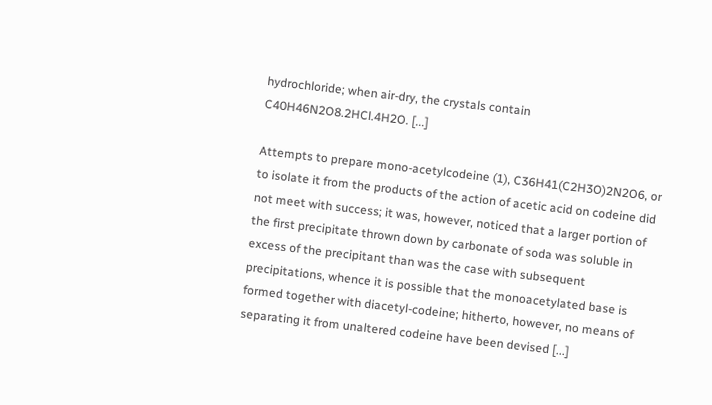hydrochloride; when air-dry, the crystals contain C40H46N2O8.2HCl.4H2O. [...]

Attempts to prepare mono-acetylcodeine (1), C36H41(C2H3O)2N2O6, or to isolate it from the products of the action of acetic acid on codeine did not meet with success; it was, however, noticed that a larger portion of the first precipitate thrown down by carbonate of soda was soluble in excess of the precipitant than was the case with subsequent precipitations, whence it is possible that the monoacetylated base is formed together with diacetyl-codeine; hitherto, however, no means of separating it from unaltered codeine have been devised [...]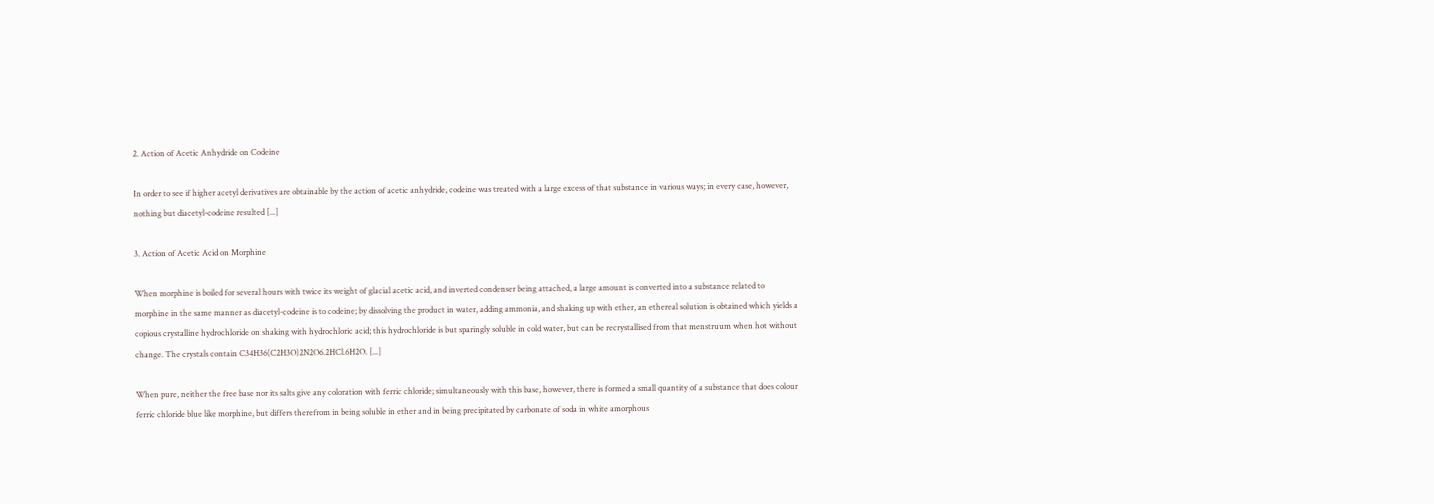2. Action of Acetic Anhydride on Codeine

In order to see if higher acetyl derivatives are obtainable by the action of acetic anhydride, codeine was treated with a large excess of that substance in various ways; in every case, however, nothing but diacetyl-codeine resulted [...]

3. Action of Acetic Acid on Morphine

When morphine is boiled for several hours with twice its weight of glacial acetic acid, and inverted condenser being attached, a large amount is converted into a substance related to morphine in the same manner as diacetyl-codeine is to codeine; by dissolving the product in water, adding ammonia, and shaking up with ether, an ethereal solution is obtained which yields a copious crystalline hydrochloride on shaking with hydrochloric acid; this hydrochloride is but sparingly soluble in cold water, but can be recrystallised from that menstruum when hot without change. The crystals contain C34H36(C2H3O)2N2O6.2HCl.6H2O. [...]

When pure, neither the free base nor its salts give any coloration with ferric chloride; simultaneously with this base, however, there is formed a small quantity of a substance that does colour ferric chloride blue like morphine, but differs therefrom in being soluble in ether and in being precipitated by carbonate of soda in white amorphous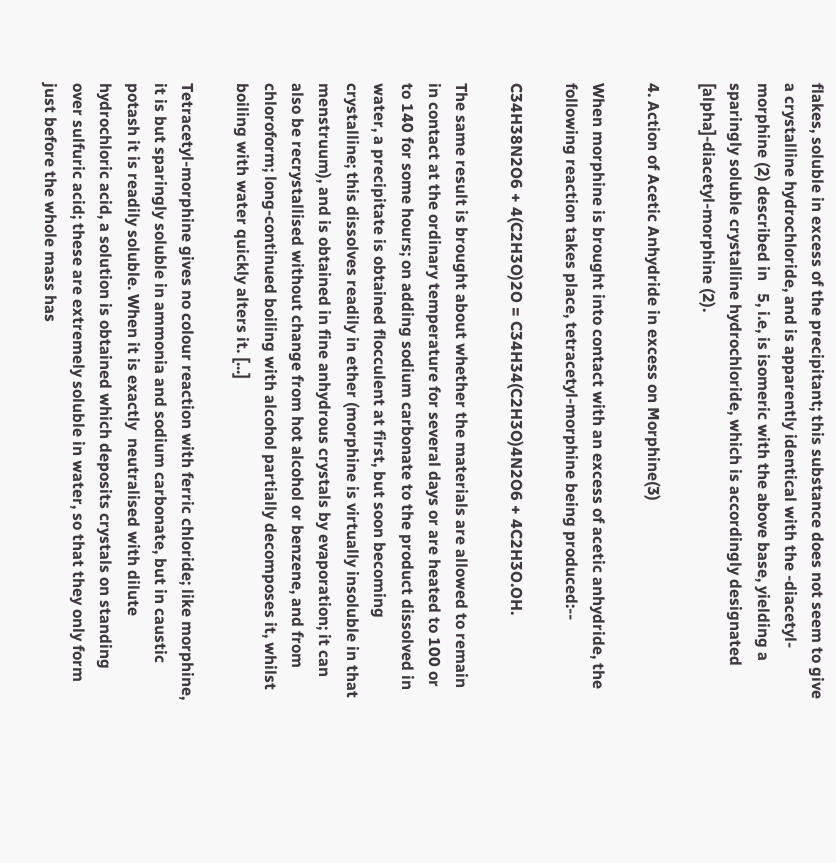flakes, soluble in excess of the precipitant; this substance does not seem to give a crystalline hydrochloride, and is apparently identical with the -diacetyl-morphine (2) described in   5, i.e, is isomeric with the above base, yielding a sparingly soluble crystalline hydrochloride, which is accordingly designated [alpha]-diacetyl-morphine (2).

4. Action of Acetic Anhydride in excess on Morphine(3)

When morphine is brought into contact with an excess of acetic anhydride, the following reaction takes place, tetracetyl-morphine being produced:--

C34H38N2O6 + 4(C2H3O)2O = C34H34(C2H3O)4N2O6 + 4C2H3O.OH.

The same result is brought about whether the materials are allowed to remain in contact at the ordinary temperature for several days or are heated to 100 or to 140 for some hours; on adding sodium carbonate to the product dissolved in water, a precipitate is obtained flocculent at first, but soon becoming crystalline; this dissolves readily in ether (morphine is virtually insoluble in that menstruum), and is obtained in fine anhydrous crystals by evaporation; it can also be recrystallised without change from hot alcohol or benzene, and from chloroform; long-continued boiling with alcohol partially decomposes it, whilst boiling with water quickly alters it. [...]

Tetracetyl-morphine gives no colour reaction with ferric chloride; like morphine, it is but sparingly soluble in ammonia and sodium carbonate, but in caustic potash it is readily soluble. When it is exactly  neutralised with dilute hydrochloric acid, a solution is obtained which deposits crystals on standing over sulfuric acid; these are extremely soluble in water, so that they only form just before the whole mass has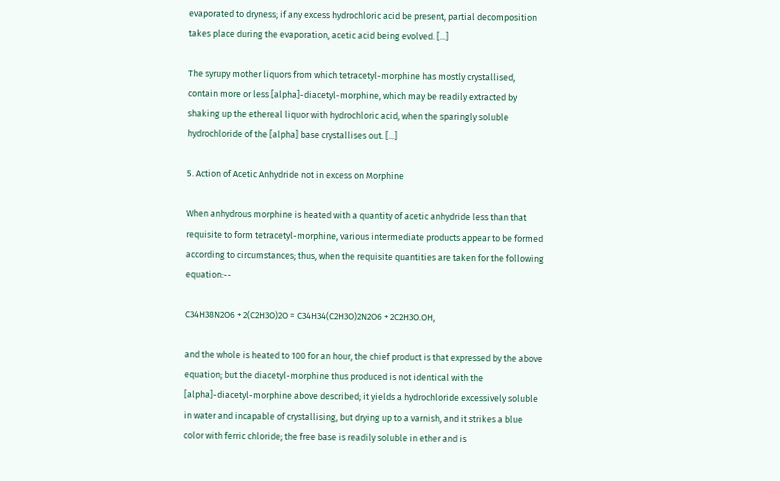evaporated to dryness; if any excess hydrochloric acid be present, partial decomposition takes place during the evaporation, acetic acid being evolved. [...]

The syrupy mother liquors from which tetracetyl-morphine has mostly crystallised, contain more or less [alpha]-diacetyl-morphine, which may be readily extracted by shaking up the ethereal liquor with hydrochloric acid, when the sparingly soluble hydrochloride of the [alpha] base crystallises out. [...]

5. Action of Acetic Anhydride not in excess on Morphine

When anhydrous morphine is heated with a quantity of acetic anhydride less than that requisite to form tetracetyl-morphine, various intermediate products appear to be formed according to circumstances; thus, when the requisite quantities are taken for the following equation:--

C34H38N2O6 + 2(C2H3O)2O = C34H34(C2H3O)2N2O6 + 2C2H3O.OH,

and the whole is heated to 100 for an hour, the chief product is that expressed by the above equation; but the diacetyl-morphine thus produced is not identical with the [alpha]-diacetyl-morphine above described; it yields a hydrochloride excessively soluble in water and incapable of crystallising, but drying up to a varnish, and it strikes a blue color with ferric chloride; the free base is readily soluble in ether and is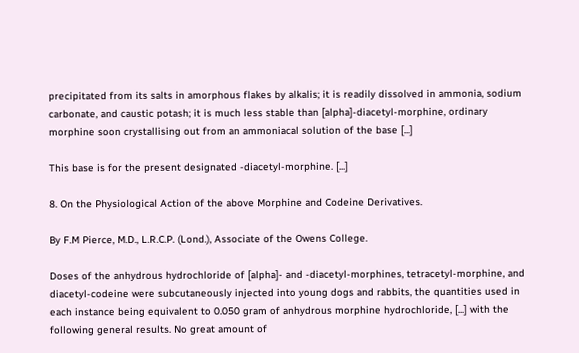precipitated from its salts in amorphous flakes by alkalis; it is readily dissolved in ammonia, sodium carbonate, and caustic potash; it is much less stable than [alpha]-diacetyl-morphine, ordinary morphine soon crystallising out from an ammoniacal solution of the base [...]

This base is for the present designated -diacetyl-morphine. [...]

8. On the Physiological Action of the above Morphine and Codeine Derivatives.

By F.M Pierce, M.D., L.R.C.P. (Lond.), Associate of the Owens College.

Doses of the anhydrous hydrochloride of [alpha]- and -diacetyl-morphines, tetracetyl-morphine, and diacetyl-codeine were subcutaneously injected into young dogs and rabbits, the quantities used in each instance being equivalent to 0.050 gram of anhydrous morphine hydrochloride, [...] with the following general results. No great amount of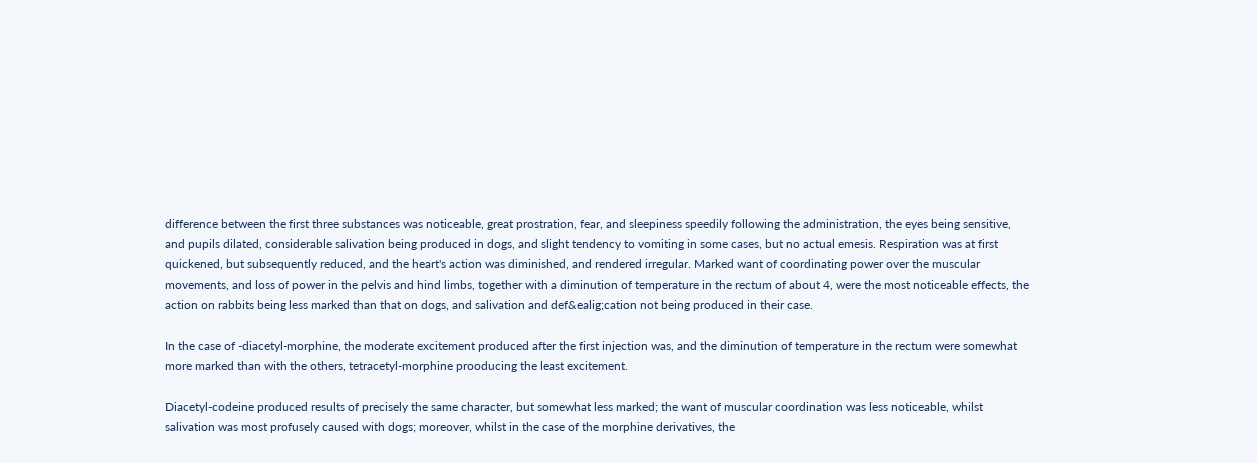difference between the first three substances was noticeable, great prostration, fear, and sleepiness speedily following the administration, the eyes being sensitive, and pupils dilated, considerable salivation being produced in dogs, and slight tendency to vomiting in some cases, but no actual emesis. Respiration was at first quickened, but subsequently reduced, and the heart's action was diminished, and rendered irregular. Marked want of coordinating power over the muscular movements, and loss of power in the pelvis and hind limbs, together with a diminution of temperature in the rectum of about 4, were the most noticeable effects, the action on rabbits being less marked than that on dogs, and salivation and def&ealig;cation not being produced in their case.

In the case of -diacetyl-morphine, the moderate excitement produced after the first injection was, and the diminution of temperature in the rectum were somewhat more marked than with the others, tetracetyl-morphine prooducing the least excitement.

Diacetyl-codeine produced results of precisely the same character, but somewhat less marked; the want of muscular coordination was less noticeable, whilst salivation was most profusely caused with dogs; moreover, whilst in the case of the morphine derivatives, the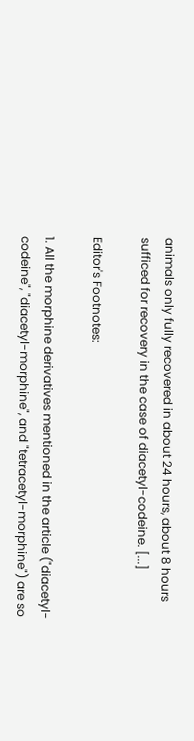animals only fully recovered in about 24 hours, about 8 hours sufficed for recovery in the case of diacetyl-codeine. [...]

Editor's Footnotes:

1. All the morphine derivatives mentioned in the article ("diacetyl-codeine", "diacetyl-morphine", and "tetracetyl-morphine") are so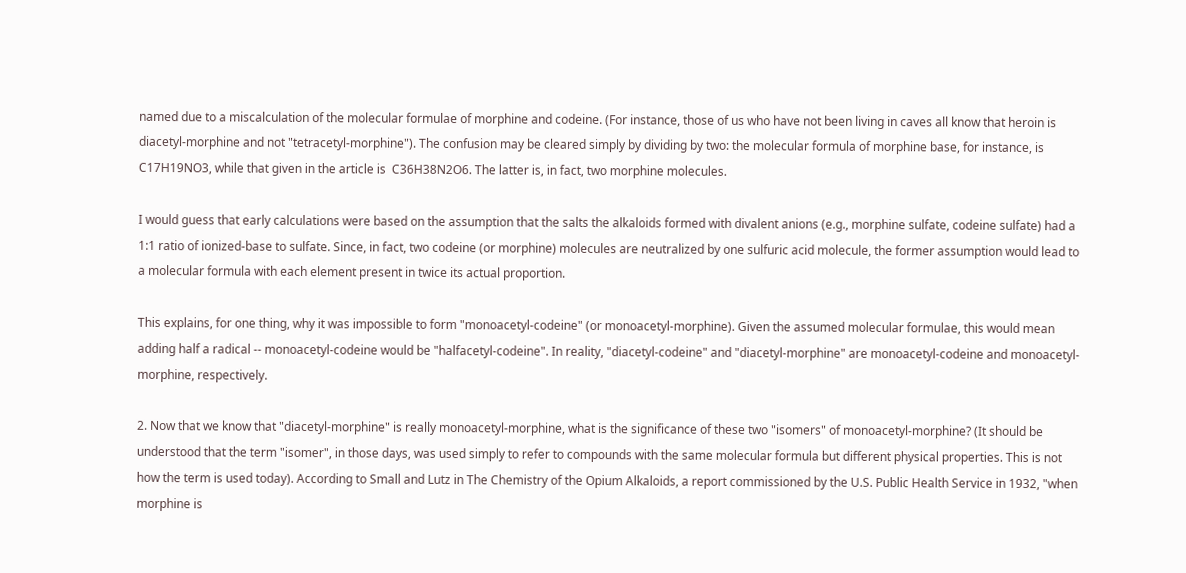named due to a miscalculation of the molecular formulae of morphine and codeine. (For instance, those of us who have not been living in caves all know that heroin is diacetyl-morphine and not "tetracetyl-morphine"). The confusion may be cleared simply by dividing by two: the molecular formula of morphine base, for instance, is C17H19NO3, while that given in the article is  C36H38N2O6. The latter is, in fact, two morphine molecules.

I would guess that early calculations were based on the assumption that the salts the alkaloids formed with divalent anions (e.g., morphine sulfate, codeine sulfate) had a 1:1 ratio of ionized-base to sulfate. Since, in fact, two codeine (or morphine) molecules are neutralized by one sulfuric acid molecule, the former assumption would lead to a molecular formula with each element present in twice its actual proportion.

This explains, for one thing, why it was impossible to form "monoacetyl-codeine" (or monoacetyl-morphine). Given the assumed molecular formulae, this would mean adding half a radical -- monoacetyl-codeine would be "halfacetyl-codeine". In reality, "diacetyl-codeine" and "diacetyl-morphine" are monoacetyl-codeine and monoacetyl-morphine, respectively.

2. Now that we know that "diacetyl-morphine" is really monoacetyl-morphine, what is the significance of these two "isomers" of monoacetyl-morphine? (It should be understood that the term "isomer", in those days, was used simply to refer to compounds with the same molecular formula but different physical properties. This is not how the term is used today). According to Small and Lutz in The Chemistry of the Opium Alkaloids, a report commissioned by the U.S. Public Health Service in 1932, "when morphine is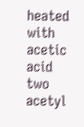heated with acetic acid two acetyl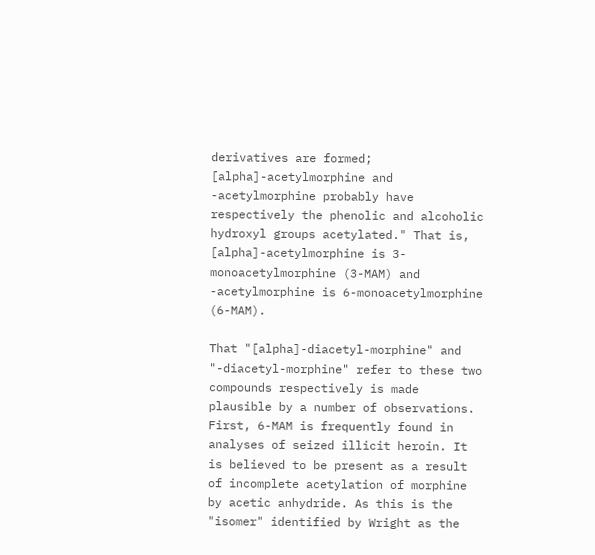derivatives are formed; [alpha]-acetylmorphine and -acetylmorphine probably have respectively the phenolic and alcoholic hydroxyl groups acetylated." That is, [alpha]-acetylmorphine is 3-monoacetylmorphine (3-MAM) and -acetylmorphine is 6-monoacetylmorphine (6-MAM).

That "[alpha]-diacetyl-morphine" and "-diacetyl-morphine" refer to these two compounds respectively is made plausible by a number of observations. First, 6-MAM is frequently found in analyses of seized illicit heroin. It is believed to be present as a result of incomplete acetylation of morphine by acetic anhydride. As this is the "isomer" identified by Wright as the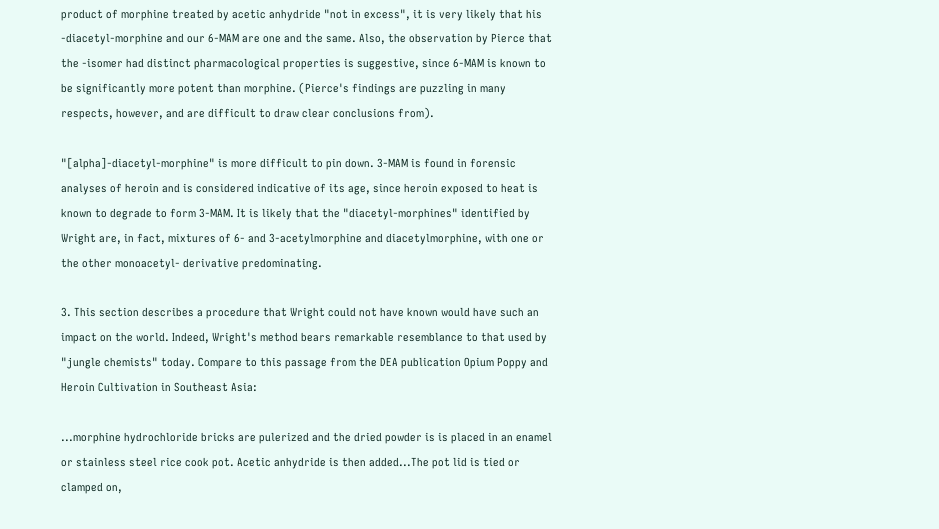product of morphine treated by acetic anhydride "not in excess", it is very likely that his -diacetyl-morphine and our 6-MAM are one and the same. Also, the observation by Pierce that the -isomer had distinct pharmacological properties is suggestive, since 6-MAM is known to be significantly more potent than morphine. (Pierce's findings are puzzling in many respects, however, and are difficult to draw clear conclusions from).

"[alpha]-diacetyl-morphine" is more difficult to pin down. 3-MAM is found in forensic analyses of heroin and is considered indicative of its age, since heroin exposed to heat is known to degrade to form 3-MAM. It is likely that the "diacetyl-morphines" identified by Wright are, in fact, mixtures of 6- and 3-acetylmorphine and diacetylmorphine, with one or the other monoacetyl- derivative predominating.

3. This section describes a procedure that Wright could not have known would have such an impact on the world. Indeed, Wright's method bears remarkable resemblance to that used by "jungle chemists" today. Compare to this passage from the DEA publication Opium Poppy and Heroin Cultivation in Southeast Asia:

...morphine hydrochloride bricks are pulerized and the dried powder is is placed in an enamel or stainless steel rice cook pot. Acetic anhydride is then added...The pot lid is tied or clamped on,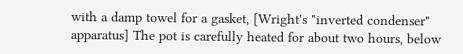with a damp towel for a gasket, [Wright's "inverted condenser" apparatus] The pot is carefully heated for about two hours, below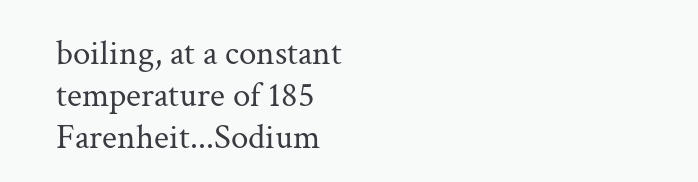boiling, at a constant temperature of 185 Farenheit...Sodium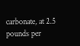carbonate, at 2.5 pounds per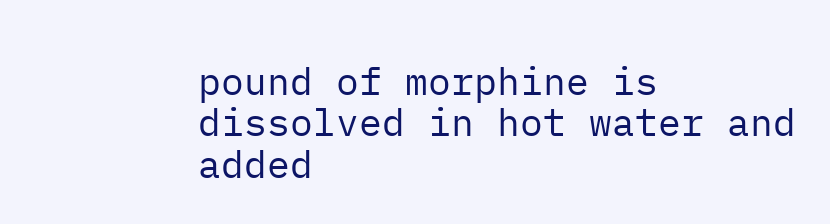pound of morphine is dissolved in hot water and added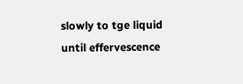slowly to tge liquid until effervescence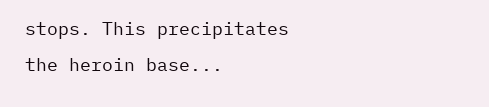stops. This precipitates the heroin base...